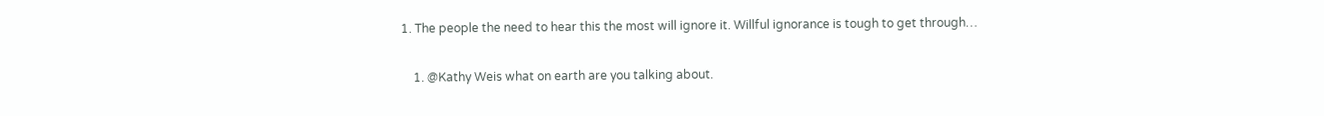1. The people the need to hear this the most will ignore it. Willful ignorance is tough to get through…

    1. @Kathy Weis what on earth are you talking about.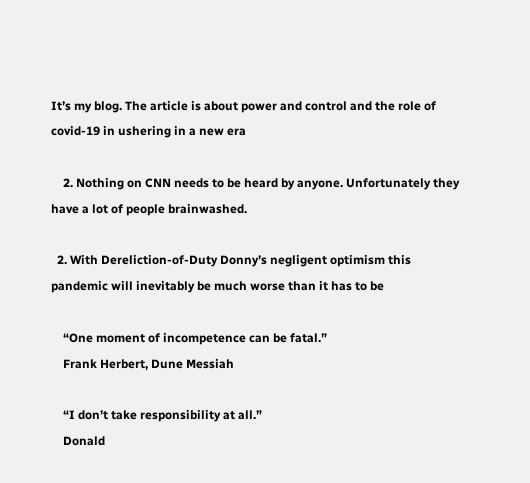It’s my blog. The article is about power and control and the role of covid-19 in ushering in a new era

    2. Nothing on CNN needs to be heard by anyone. Unfortunately they have a lot of people brainwashed.

  2. With Dereliction-of-Duty Donny’s negligent optimism this pandemic will inevitably be much worse than it has to be

    “One moment of incompetence can be fatal.”
    Frank Herbert, Dune Messiah

    “I don’t take responsibility at all.”
    Donald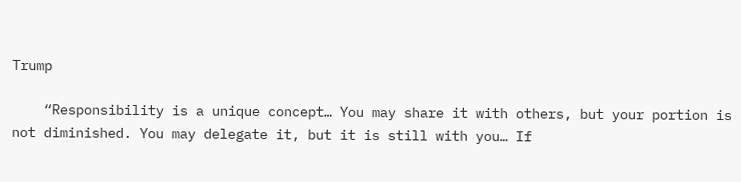Trump

    “Responsibility is a unique concept… You may share it with others, but your portion is not diminished. You may delegate it, but it is still with you… If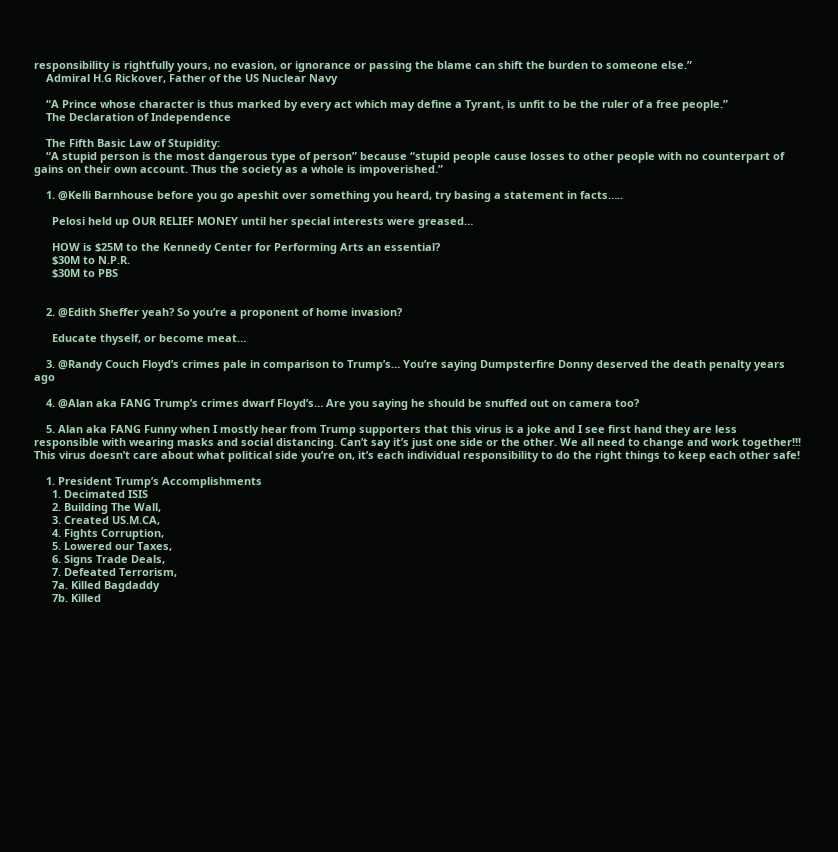responsibility is rightfully yours, no evasion, or ignorance or passing the blame can shift the burden to someone else.”
    Admiral H.G Rickover, Father of the US Nuclear Navy

    “A Prince whose character is thus marked by every act which may define a Tyrant, is unfit to be the ruler of a free people.”
    The Declaration of Independence

    The Fifth Basic Law of Stupidity:
    “A stupid person is the most dangerous type of person” because “stupid people cause losses to other people with no counterpart of gains on their own account. Thus the society as a whole is impoverished.”

    1. @Kelli Barnhouse before you go apeshit over something you heard, try basing a statement in facts…..

      Pelosi held up OUR RELIEF MONEY until her special interests were greased…

      HOW is $25M to the Kennedy Center for Performing Arts an essential?
      $30M to N.P.R.
      $30M to PBS


    2. @Edith Sheffer yeah? So you’re a proponent of home invasion?

      Educate thyself, or become meat…

    3. @Randy Couch Floyd’s crimes pale in comparison to Trump’s… You’re saying Dumpsterfire Donny deserved the death penalty years ago

    4. @Alan aka FANG Trump’s crimes dwarf Floyd’s… Are you saying he should be snuffed out on camera too?

    5. Alan aka FANG Funny when I mostly hear from Trump supporters that this virus is a joke and I see first hand they are less responsible with wearing masks and social distancing. Can’t say it’s just one side or the other. We all need to change and work together!!! This virus doesn’t care about what political side you’re on, it’s each individual responsibility to do the right things to keep each other safe!

    1. President Trump’s Accomplishments
      1. Decimated ISIS
      2. Building The Wall,
      3. Created US.M.CA,
      4. Fights Corruption,
      5. Lowered our Taxes,
      6. Signs Trade Deals,
      7. Defeated Terrorism,
      7a. Killed Bagdaddy
      7b. Killed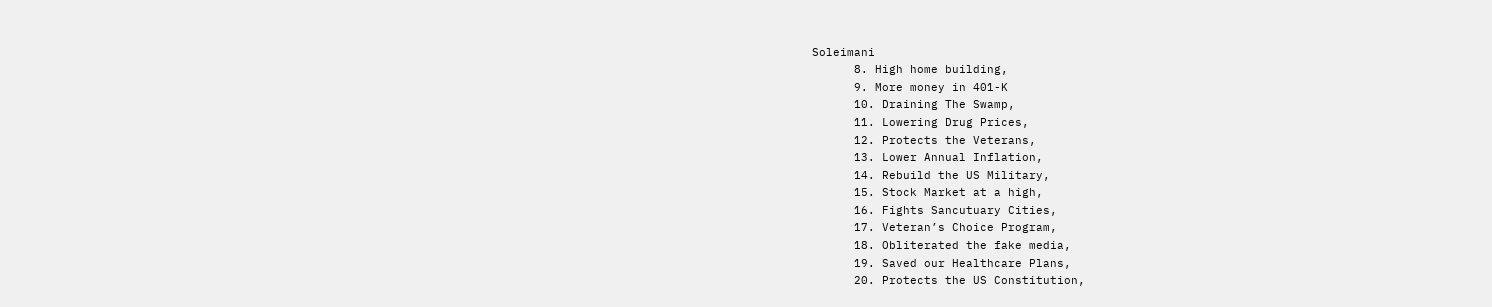Soleimani
      8. High home building,
      9. More money in 401-K
      10. Draining The Swamp,
      11. Lowering Drug Prices,
      12. Protects the Veterans,
      13. Lower Annual Inflation,
      14. Rebuild the US Military,
      15. Stock Market at a high,
      16. Fights Sancutuary Cities,
      17. Veteran’s Choice Program,
      18. Obliterated the fake media,
      19. Saved our Healthcare Plans,
      20. Protects the US Constitution,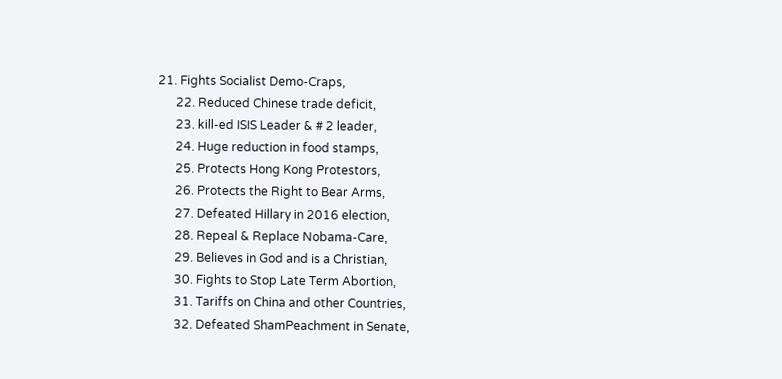21. Fights Socialist Demo-Craps,
      22. Reduced Chinese trade deficit,
      23. kill-ed ISIS Leader & # 2 leader,
      24. Huge reduction in food stamps,
      25. Protects Hong Kong Protestors,
      26. Protects the Right to Bear Arms,
      27. Defeated Hillary in 2016 election,
      28. Repeal & Replace Nobama-Care,
      29. Believes in God and is a Christian,
      30. Fights to Stop Late Term Abortion,
      31. Tariffs on China and other Countries,
      32. Defeated ShamPeachment in Senate,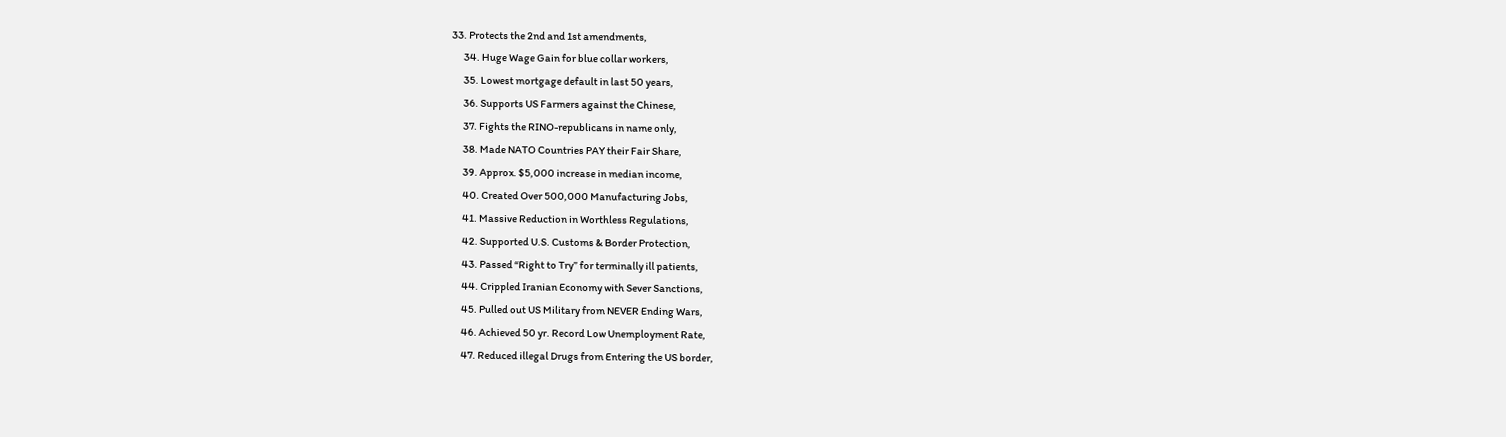33. Protects the 2nd and 1st amendments,
      34. Huge Wage Gain for blue collar workers,
      35. Lowest mortgage default in last 50 years,
      36. Supports US Farmers against the Chinese,
      37. Fights the RINO-republicans in name only,
      38. Made NATO Countries PAY their Fair Share,
      39. Approx. $5,000 increase in median income,
      40. Created Over 500,000 Manufacturing Jobs,
      41. Massive Reduction in Worthless Regulations,
      42. Supported U.S. Customs & Border Protection,
      43. Passed “Right to Try” for terminally ill patients,
      44. Crippled Iranian Economy with Sever Sanctions,
      45. Pulled out US Military from NEVER Ending Wars,
      46. Achieved 50 yr. Record Low Unemployment Rate,
      47. Reduced illegal Drugs from Entering the US border,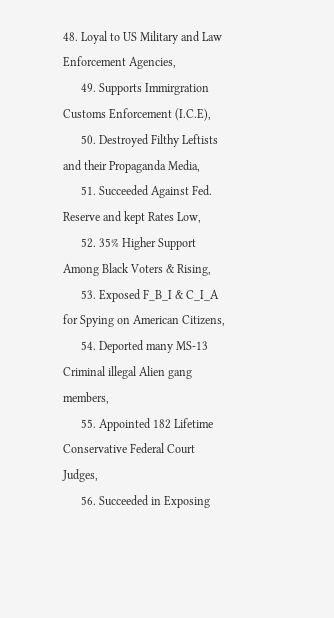48. Loyal to US Military and Law Enforcement Agencies,
      49. Supports Immirgration Customs Enforcement (I.C.E),
      50. Destroyed Filthy Leftists and their Propaganda Media,
      51. Succeeded Against Fed. Reserve and kept Rates Low,
      52. 35% Higher Support Among Black Voters & Rising,
      53. Exposed F_B_I & C_I_A for Spying on American Citizens,
      54. Deported many MS-13 Criminal illegal Alien gang members,
      55. Appointed 182 Lifetime Conservative Federal Court Judges,
      56. Succeeded in Exposing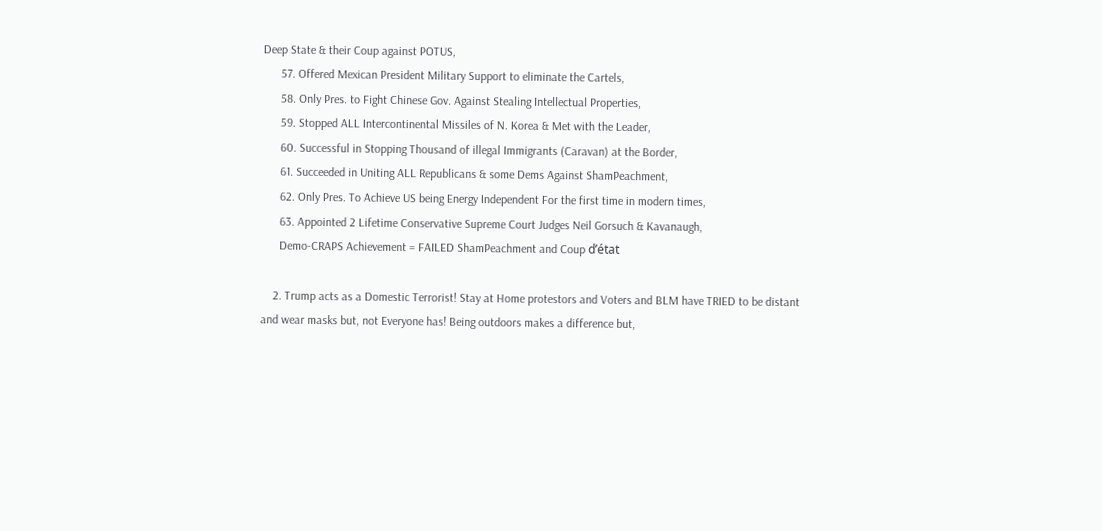Deep State & their Coup against POTUS,
      57. Offered Mexican President Military Support to eliminate the Cartels,
      58. Only Pres. to Fight Chinese Gov. Against Stealing Intellectual Properties,
      59. Stopped ALL Intercontinental Missiles of N. Korea & Met with the Leader,
      60. Successful in Stopping Thousand of illegal Immigrants (Caravan) at the Border,
      61. Succeeded in Uniting ALL Republicans & some Dems Against ShamPeachment,
      62. Only Pres. To Achieve US being Energy Independent For the first time in modern times,
      63. Appointed 2 Lifetime Conservative Supreme Court Judges Neil Gorsuch & Kavanaugh,
      Demo-CRAPS Achievement = FAILED ShamPeachment and Coup d’état

    2. Trump acts as a Domestic Terrorist! Stay at Home protestors and Voters and BLM have TRIED to be distant and wear masks but, not Everyone has! Being outdoors makes a difference but,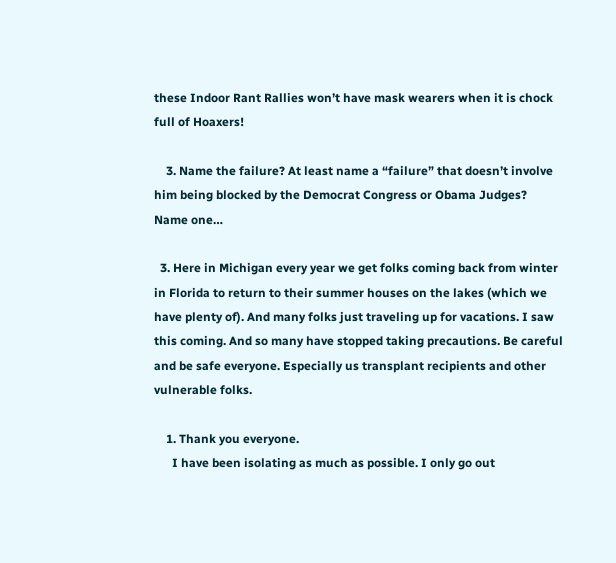these Indoor Rant Rallies won’t have mask wearers when it is chock full of Hoaxers!

    3. Name the failure? At least name a “failure” that doesn’t involve him being blocked by the Democrat Congress or Obama Judges? Name one…

  3. Here in Michigan every year we get folks coming back from winter in Florida to return to their summer houses on the lakes (which we have plenty of). And many folks just traveling up for vacations. I saw this coming. And so many have stopped taking precautions. Be careful and be safe everyone. Especially us transplant recipients and other vulnerable folks.

    1. Thank you everyone.
      I have been isolating as much as possible. I only go out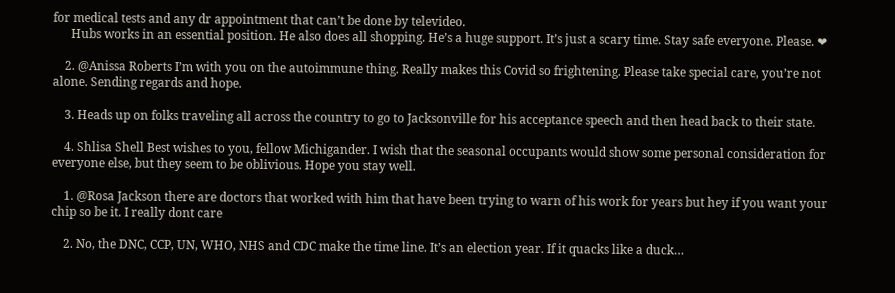for medical tests and any dr appointment that can’t be done by televideo.
      Hubs works in an essential position. He also does all shopping. He’s a huge support. It’s just a scary time. Stay safe everyone. Please. ❤

    2. @Anissa Roberts I’m with you on the autoimmune thing. Really makes this Covid so frightening. Please take special care, you’re not alone. Sending regards and hope.

    3. Heads up on folks traveling all across the country to go to Jacksonville for his acceptance speech and then head back to their state.

    4. Shlisa Shell Best wishes to you, fellow Michigander. I wish that the seasonal occupants would show some personal consideration for everyone else, but they seem to be oblivious. Hope you stay well.

    1. @Rosa Jackson there are doctors that worked with him that have been trying to warn of his work for years but hey if you want your chip so be it. I really dont care

    2. No, the DNC, CCP, UN, WHO, NHS and CDC make the time line. It’s an election year. If it quacks like a duck…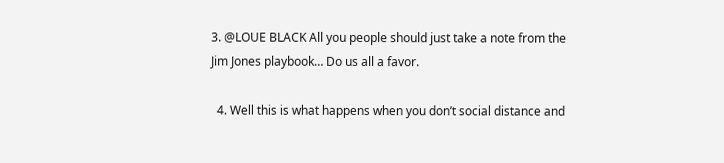3. @LOUE BLACK All you people should just take a note from the Jim Jones playbook… Do us all a favor.

  4. Well this is what happens when you don’t social distance and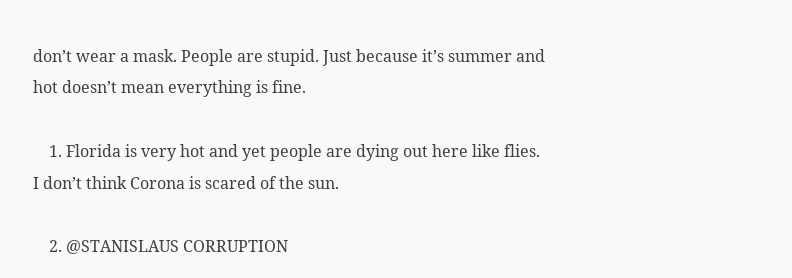don’t wear a mask. People are stupid. Just because it’s summer and hot doesn’t mean everything is fine.

    1. Florida is very hot and yet people are dying out here like flies. I don’t think Corona is scared of the sun.

    2. @STANISLAUS CORRUPTION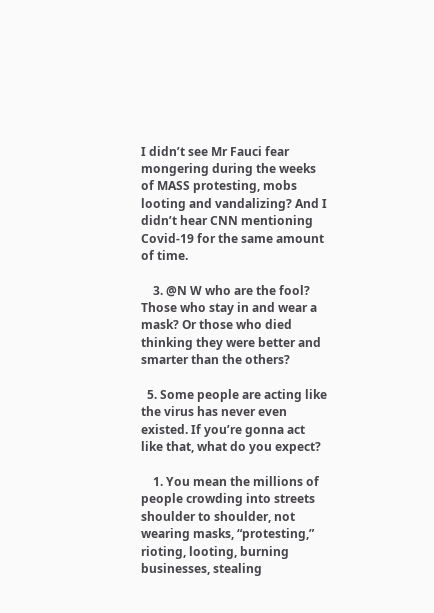I didn’t see Mr Fauci fear mongering during the weeks of MASS protesting, mobs looting and vandalizing? And I didn’t hear CNN mentioning Covid-19 for the same amount of time.

    3. @N W who are the fool? Those who stay in and wear a mask? Or those who died thinking they were better and smarter than the others?

  5. Some people are acting like the virus has never even existed. If you’re gonna act like that, what do you expect?

    1. You mean the millions of people crowding into streets shoulder to shoulder, not wearing masks, “protesting,” rioting, looting, burning businesses, stealing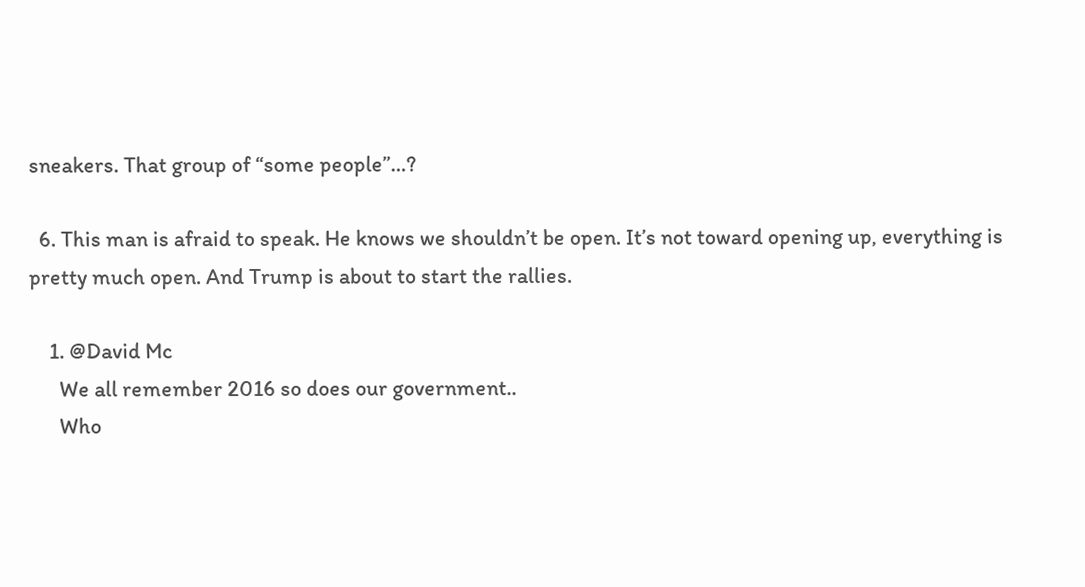sneakers. That group of “some people”…?

  6. This man is afraid to speak. He knows we shouldn’t be open. It’s not toward opening up, everything is pretty much open. And Trump is about to start the rallies.

    1. @David Mc
      We all remember 2016 so does our government..
      Who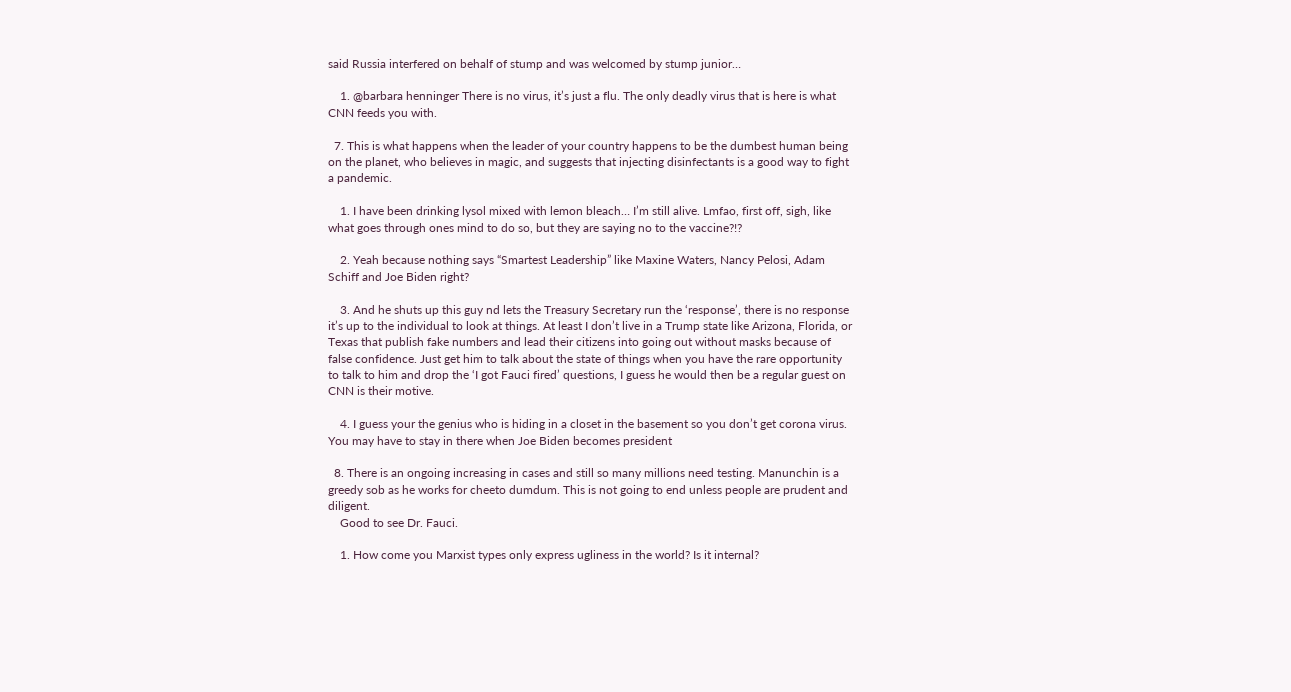said Russia interfered on behalf of stump and was welcomed by stump junior…

    1. @barbara henninger There is no virus, it’s just a flu. The only deadly virus that is here is what CNN feeds you with.

  7. This is what happens when the leader of your country happens to be the dumbest human being on the planet, who believes in magic, and suggests that injecting disinfectants is a good way to fight a pandemic.

    1. I have been drinking lysol mixed with lemon bleach… I’m still alive. Lmfao, first off, sigh, like what goes through ones mind to do so, but they are saying no to the vaccine?!?

    2. Yeah because nothing says “Smartest Leadership” like Maxine Waters, Nancy Pelosi, Adam Schiff and Joe Biden right?

    3. And he shuts up this guy nd lets the Treasury Secretary run the ‘response’, there is no response it’s up to the individual to look at things. At least I don’t live in a Trump state like Arizona, Florida, or Texas that publish fake numbers and lead their citizens into going out without masks because of false confidence. Just get him to talk about the state of things when you have the rare opportunity to talk to him and drop the ‘I got Fauci fired’ questions, I guess he would then be a regular guest on CNN is their motive.

    4. I guess your the genius who is hiding in a closet in the basement so you don’t get corona virus. You may have to stay in there when Joe Biden becomes president

  8. There is an ongoing increasing in cases and still so many millions need testing. Manunchin is a greedy sob as he works for cheeto dumdum. This is not going to end unless people are prudent and diligent.
    Good to see Dr. Fauci.

    1. How come you Marxist types only express ugliness in the world? Is it internal?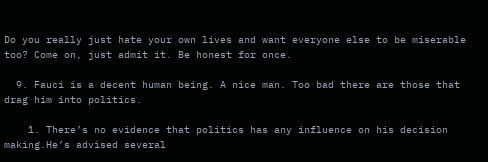Do you really just hate your own lives and want everyone else to be miserable too? Come on, just admit it. Be honest for once.

  9. Fauci is a decent human being. A nice man. Too bad there are those that drag him into politics.

    1. There’s no evidence that politics has any influence on his decision making.He’s advised several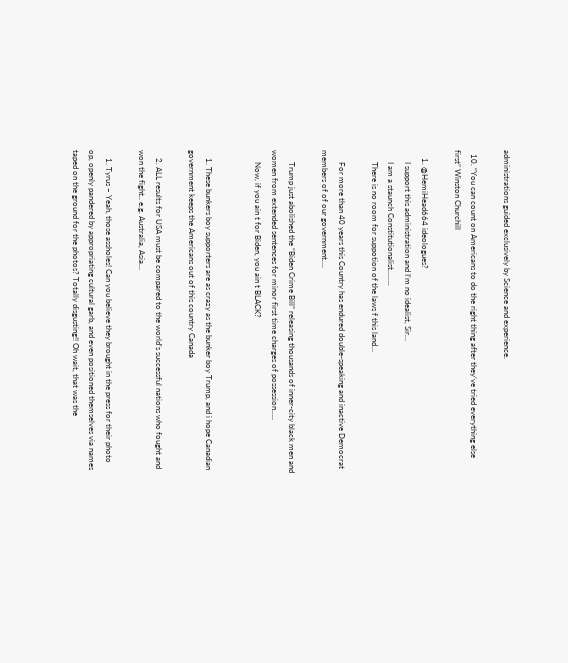administrations guided exclusively by Science and experience.

  10. “You can count on Americans to do the right thing after they’ve tried everything else first” Winston Churchill

    1. @HemiHead664 ideologues?
      I support this administration and I’m no idealist, Sir…
      I am a staunch Constitutionalist……..
      There is no room for suppotion of the laws f this land…

      For more than 40 years this Country has endured double-speaking and inactive Democrat members of of our government….

      Trump just abolished the “Biden Crime Bill” releasing thousands of inner-city black men and women from extended sentences for minor first time charges of possession…..
      Now, if you ain t for Biden, you ain t BLACK?


    1. These bunkers boy supporters are as crazy as the bunker boy Trump, and i hope Canadian government keeps the Americans out of this country Canada

    2. ALL results for USA must be compared to the world’s successful nations who fought and won the fight.. e.g. Australia, Asia…

    1. Tyrus – Yeah, those assholes! Can you believe they brought in the press for their photo op, openly pandered by appropriating cultural garb, and even positioned themselves via names taped on the ground for the photos? Totally disgusting!! Oh wait, that was the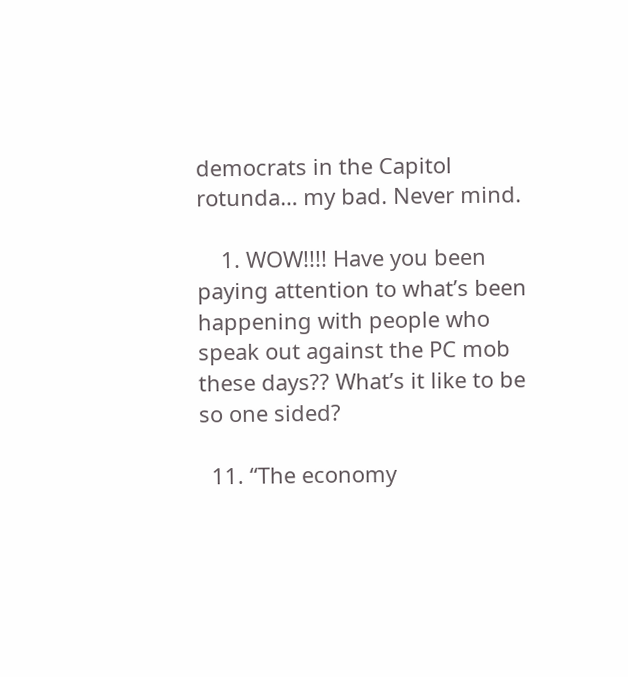democrats in the Capitol rotunda… my bad. Never mind.

    1. WOW!!!! Have you been paying attention to what’s been happening with people who speak out against the PC mob these days?? What’s it like to be so one sided?

  11. “The economy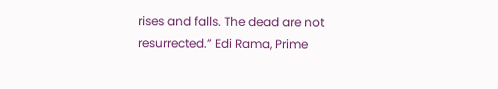rises and falls. The dead are not resurrected.” Edi Rama, Prime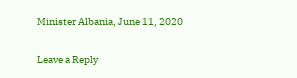Minister Albania, June 11, 2020

Leave a Reply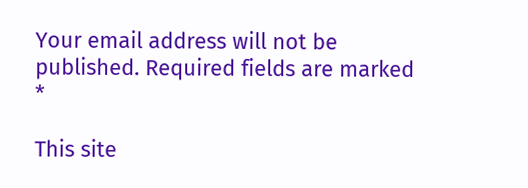Your email address will not be published. Required fields are marked *

This site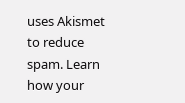uses Akismet to reduce spam. Learn how your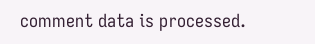comment data is processed.